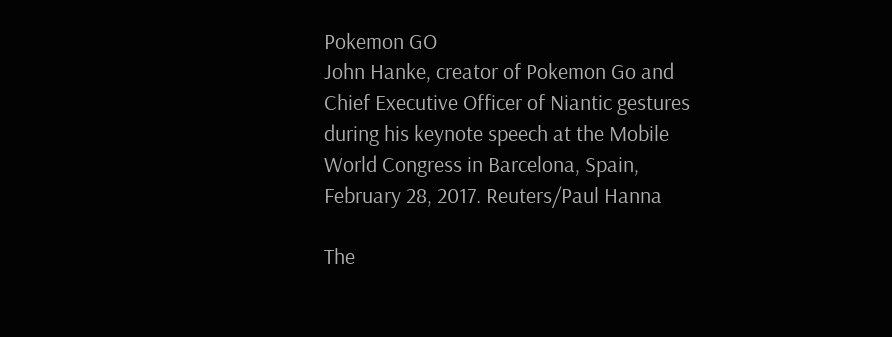Pokemon GO
John Hanke, creator of Pokemon Go and Chief Executive Officer of Niantic gestures during his keynote speech at the Mobile World Congress in Barcelona, Spain, February 28, 2017. Reuters/Paul Hanna

The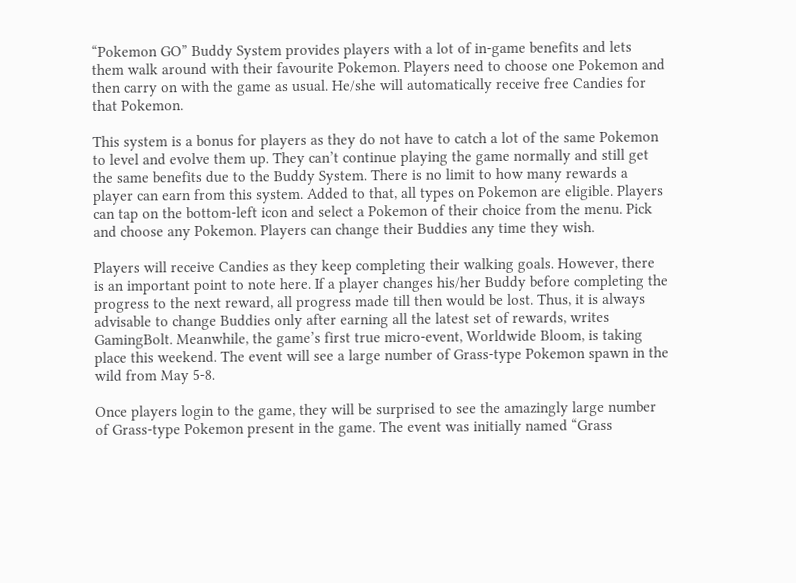“Pokemon GO” Buddy System provides players with a lot of in-game benefits and lets them walk around with their favourite Pokemon. Players need to choose one Pokemon and then carry on with the game as usual. He/she will automatically receive free Candies for that Pokemon.

This system is a bonus for players as they do not have to catch a lot of the same Pokemon to level and evolve them up. They can’t continue playing the game normally and still get the same benefits due to the Buddy System. There is no limit to how many rewards a player can earn from this system. Added to that, all types on Pokemon are eligible. Players can tap on the bottom-left icon and select a Pokemon of their choice from the menu. Pick and choose any Pokemon. Players can change their Buddies any time they wish.

Players will receive Candies as they keep completing their walking goals. However, there is an important point to note here. If a player changes his/her Buddy before completing the progress to the next reward, all progress made till then would be lost. Thus, it is always advisable to change Buddies only after earning all the latest set of rewards, writes GamingBolt. Meanwhile, the game’s first true micro-event, Worldwide Bloom, is taking place this weekend. The event will see a large number of Grass-type Pokemon spawn in the wild from May 5-8.

Once players login to the game, they will be surprised to see the amazingly large number of Grass-type Pokemon present in the game. The event was initially named “Grass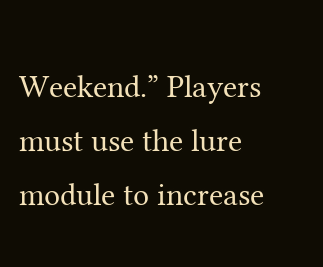Weekend.” Players must use the lure module to increase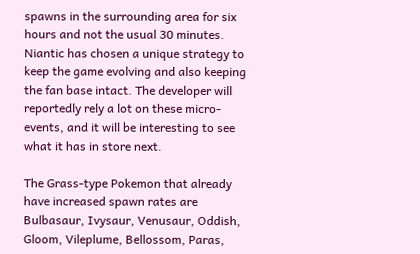spawns in the surrounding area for six hours and not the usual 30 minutes. Niantic has chosen a unique strategy to keep the game evolving and also keeping the fan base intact. The developer will reportedly rely a lot on these micro-events, and it will be interesting to see what it has in store next.

The Grass-type Pokemon that already have increased spawn rates are Bulbasaur, Ivysaur, Venusaur, Oddish, Gloom, Vileplume, Bellossom, Paras,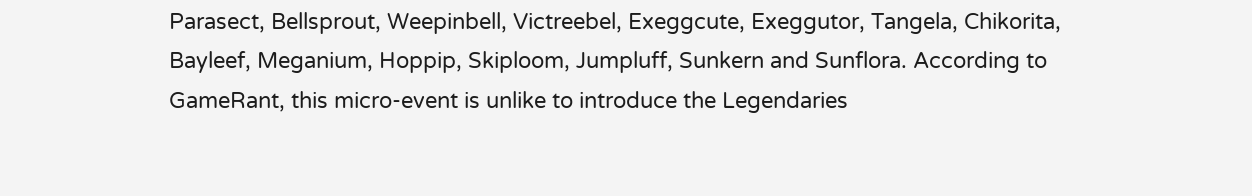Parasect, Bellsprout, Weepinbell, Victreebel, Exeggcute, Exeggutor, Tangela, Chikorita, Bayleef, Meganium, Hoppip, Skiploom, Jumpluff, Sunkern and Sunflora. According to GameRant, this micro-event is unlike to introduce the Legendaries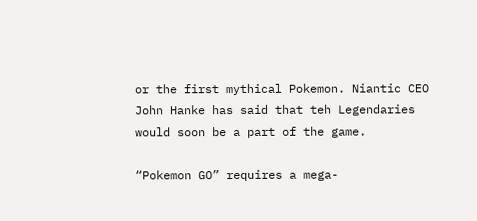or the first mythical Pokemon. Niantic CEO John Hanke has said that teh Legendaries would soon be a part of the game.

“Pokemon GO” requires a mega-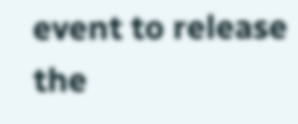event to release the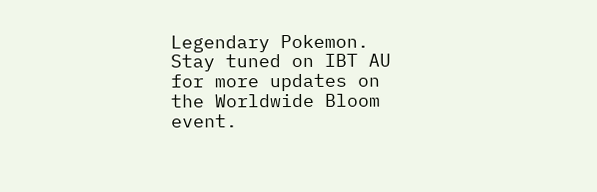Legendary Pokemon. Stay tuned on IBT AU for more updates on the Worldwide Bloom event.